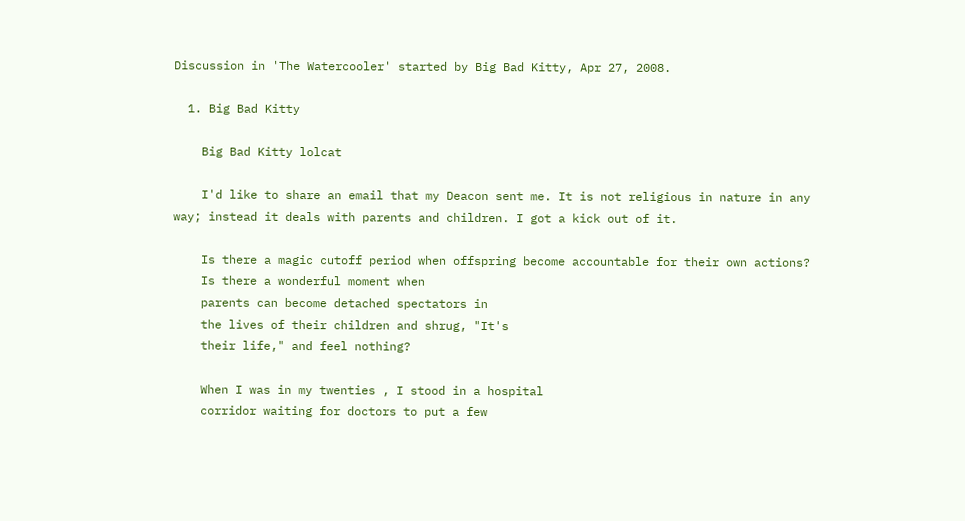Discussion in 'The Watercooler' started by Big Bad Kitty, Apr 27, 2008.

  1. Big Bad Kitty

    Big Bad Kitty lolcat

    I'd like to share an email that my Deacon sent me. It is not religious in nature in any way; instead it deals with parents and children. I got a kick out of it.

    Is there a magic cutoff period when offspring become accountable for their own actions?
    Is there a wonderful moment when
    parents can become detached spectators in
    the lives of their children and shrug, "It's
    their life," and feel nothing?

    When I was in my twenties , I stood in a hospital
    corridor waiting for doctors to put a few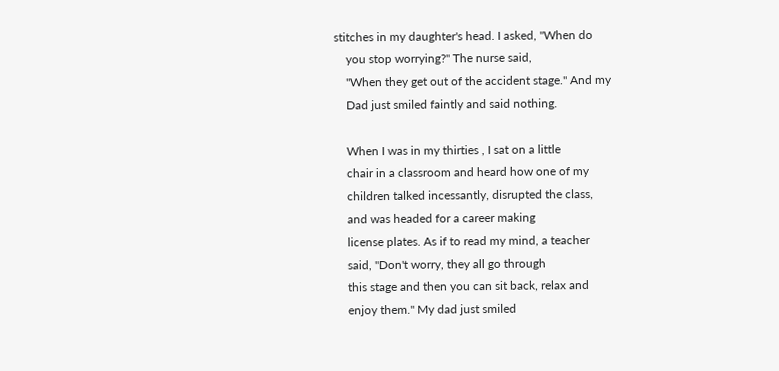stitches in my daughter's head. I asked, "When do
    you stop worrying?" The nurse said,
    "When they get out of the accident stage." And my
    Dad just smiled faintly and said nothing.

    When I was in my thirties , I sat on a little
    chair in a classroom and heard how one of my
    children talked incessantly, disrupted the class,
    and was headed for a career making
    license plates. As if to read my mind, a teacher
    said, "Don't worry, they all go through
    this stage and then you can sit back, relax and
    enjoy them." My dad just smiled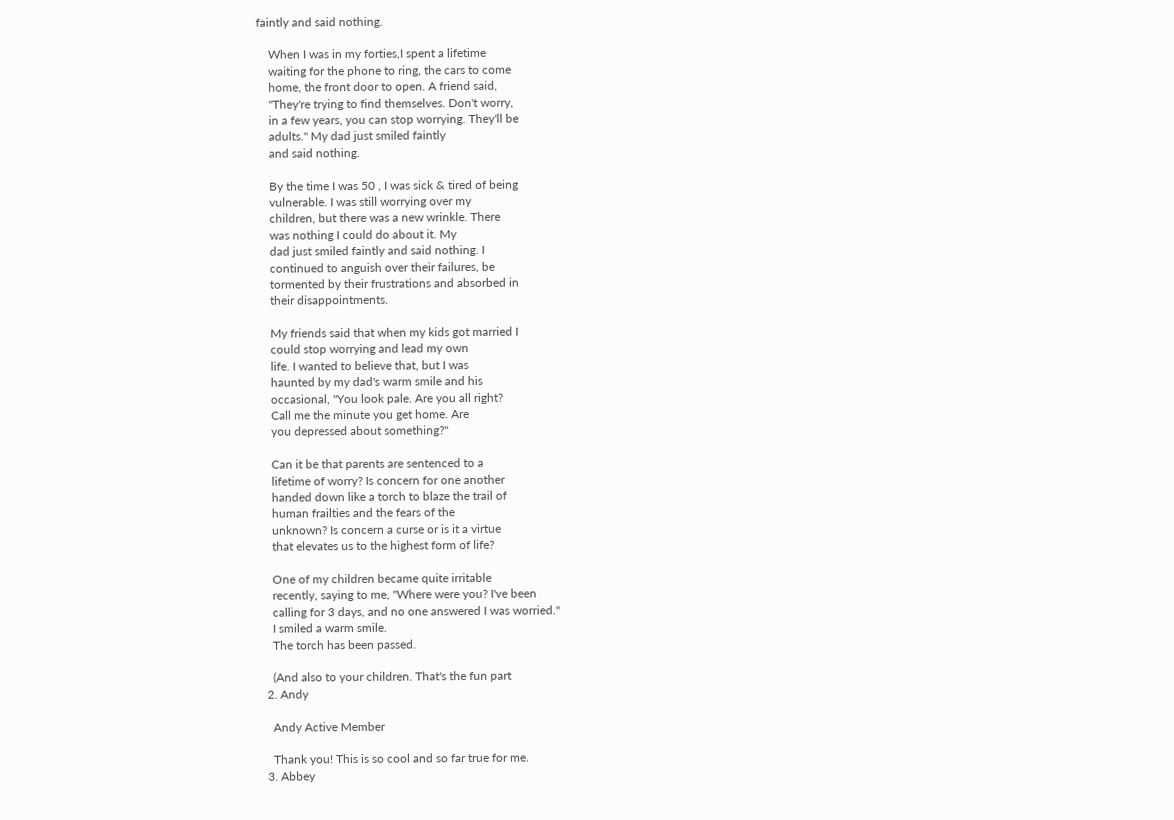faintly and said nothing.

    When I was in my forties,I spent a lifetime
    waiting for the phone to ring, the cars to come
    home, the front door to open. A friend said,
    "They're trying to find themselves. Don't worry,
    in a few years, you can stop worrying. They'll be
    adults." My dad just smiled faintly
    and said nothing.

    By the time I was 50 , I was sick & tired of being
    vulnerable. I was still worrying over my
    children, but there was a new wrinkle. There
    was nothing I could do about it. My
    dad just smiled faintly and said nothing. I
    continued to anguish over their failures, be
    tormented by their frustrations and absorbed in
    their disappointments.

    My friends said that when my kids got married I
    could stop worrying and lead my own
    life. I wanted to believe that, but I was
    haunted by my dad's warm smile and his
    occasional, "You look pale. Are you all right?
    Call me the minute you get home. Are
    you depressed about something?"

    Can it be that parents are sentenced to a
    lifetime of worry? Is concern for one another
    handed down like a torch to blaze the trail of
    human frailties and the fears of the
    unknown? Is concern a curse or is it a virtue
    that elevates us to the highest form of life?

    One of my children became quite irritable
    recently, saying to me, "Where were you? I've been
    calling for 3 days, and no one answered I was worried."
    I smiled a warm smile.
    The torch has been passed.

    (And also to your children. That's the fun part
  2. Andy

    Andy Active Member

    Thank you! This is so cool and so far true for me.
  3. Abbey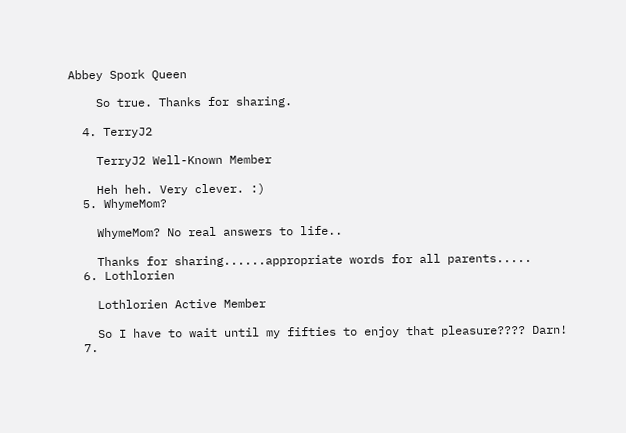Abbey Spork Queen

    So true. Thanks for sharing.

  4. TerryJ2

    TerryJ2 Well-Known Member

    Heh heh. Very clever. :)
  5. WhymeMom?

    WhymeMom? No real answers to life..

    Thanks for sharing......appropriate words for all parents.....
  6. Lothlorien

    Lothlorien Active Member

    So I have to wait until my fifties to enjoy that pleasure???? Darn!
  7.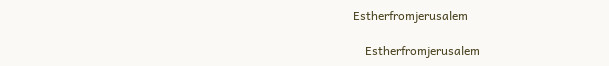Estherfromjerusalem

    Estherfromjerusalem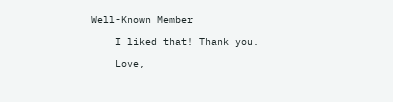Well-Known Member

    I liked that! Thank you.

    Love,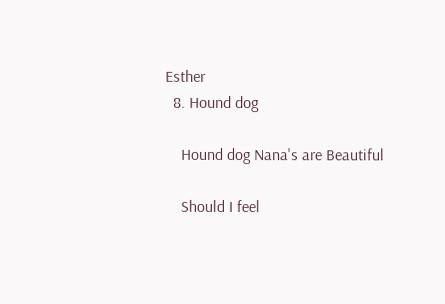Esther
  8. Hound dog

    Hound dog Nana's are Beautiful

    Should I feel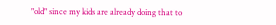"old" since my kids are already doing that to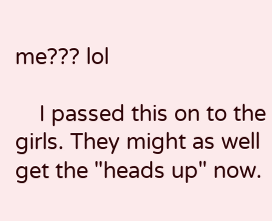me??? lol

    I passed this on to the girls. They might as well get the "heads up" now.